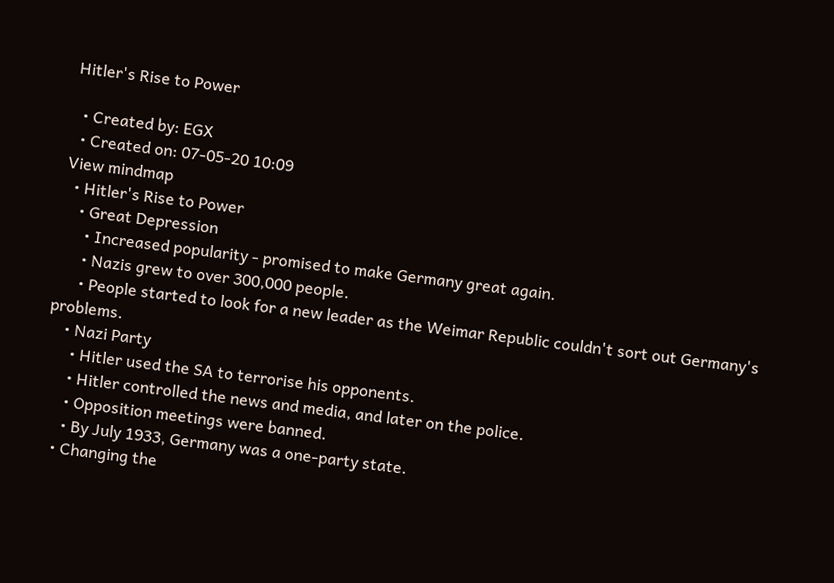Hitler's Rise to Power

  • Created by: EGX
  • Created on: 07-05-20 10:09
View mindmap
  • Hitler's Rise to Power
    • Great Depression
      • Increased popularity - promised to make Germany great again.
      • Nazis grew to over 300,000 people.
      • People started to look for a new leader as the Weimar Republic couldn't sort out Germany's problems.
    • Nazi Party
      • Hitler used the SA to terrorise his opponents.
      • Hitler controlled the news and media, and later on the police.
      • Opposition meetings were banned.
      • By July 1933, Germany was a one-party state.
    • Changing the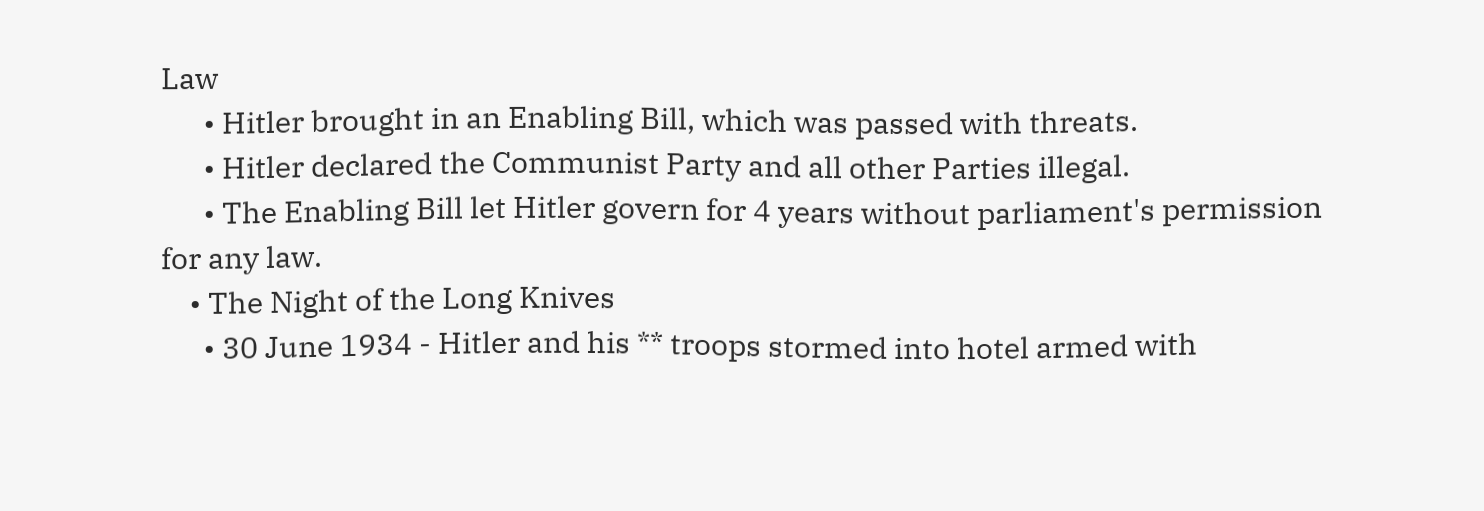Law
      • Hitler brought in an Enabling Bill, which was passed with threats.
      • Hitler declared the Communist Party and all other Parties illegal.
      • The Enabling Bill let Hitler govern for 4 years without parliament's permission for any law.
    • The Night of the Long Knives
      • 30 June 1934 - Hitler and his ** troops stormed into hotel armed with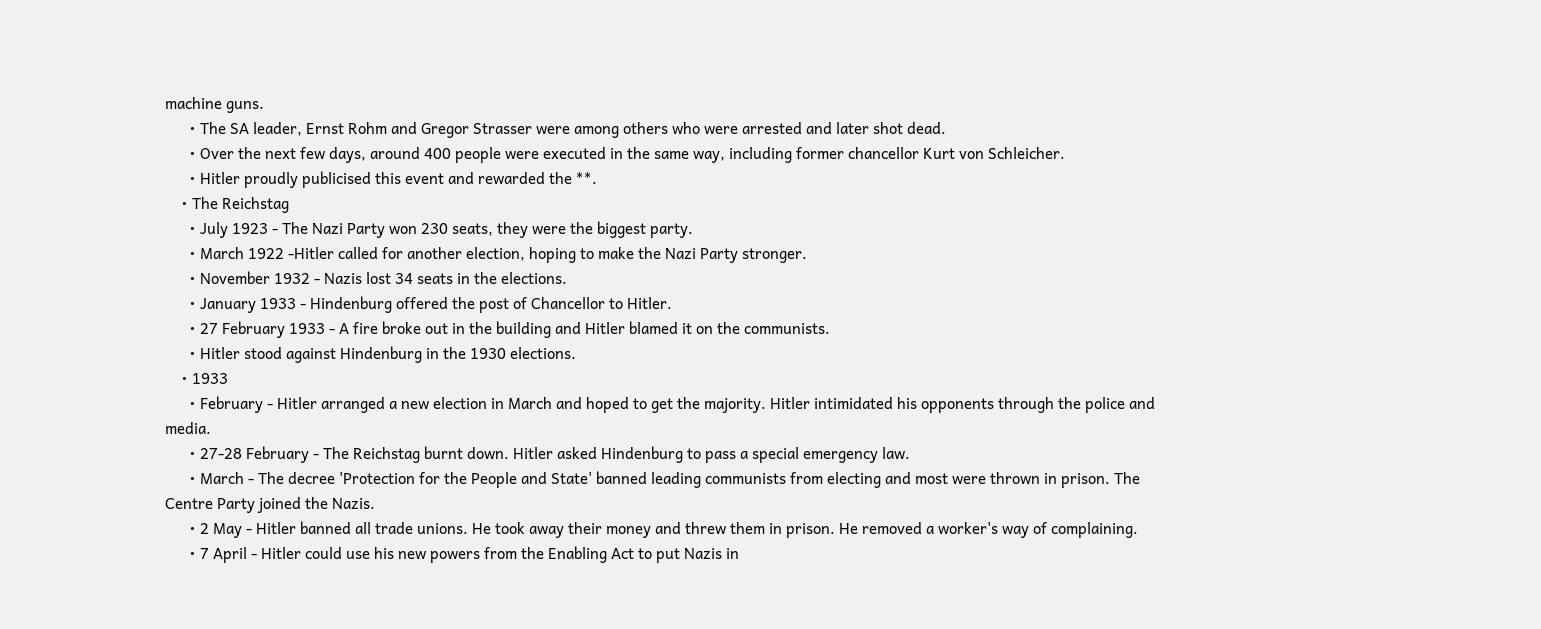machine guns.
      • The SA leader, Ernst Rohm and Gregor Strasser were among others who were arrested and later shot dead.
      • Over the next few days, around 400 people were executed in the same way, including former chancellor Kurt von Schleicher.
      • Hitler proudly publicised this event and rewarded the **.
    • The Reichstag
      • July 1923 - The Nazi Party won 230 seats, they were the biggest party.
      • March 1922 -Hitler called for another election, hoping to make the Nazi Party stronger.
      • November 1932 - Nazis lost 34 seats in the elections.
      • January 1933 - Hindenburg offered the post of Chancellor to Hitler.
      • 27 February 1933 - A fire broke out in the building and Hitler blamed it on the communists.
      • Hitler stood against Hindenburg in the 1930 elections.
    • 1933
      • February - Hitler arranged a new election in March and hoped to get the majority. Hitler intimidated his opponents through the police and media.
      • 27-28 February - The Reichstag burnt down. Hitler asked Hindenburg to pass a special emergency law.
      • March - The decree 'Protection for the People and State' banned leading communists from electing and most were thrown in prison. The Centre Party joined the Nazis.
      • 2 May - Hitler banned all trade unions. He took away their money and threw them in prison. He removed a worker's way of complaining.
      • 7 April - Hitler could use his new powers from the Enabling Act to put Nazis in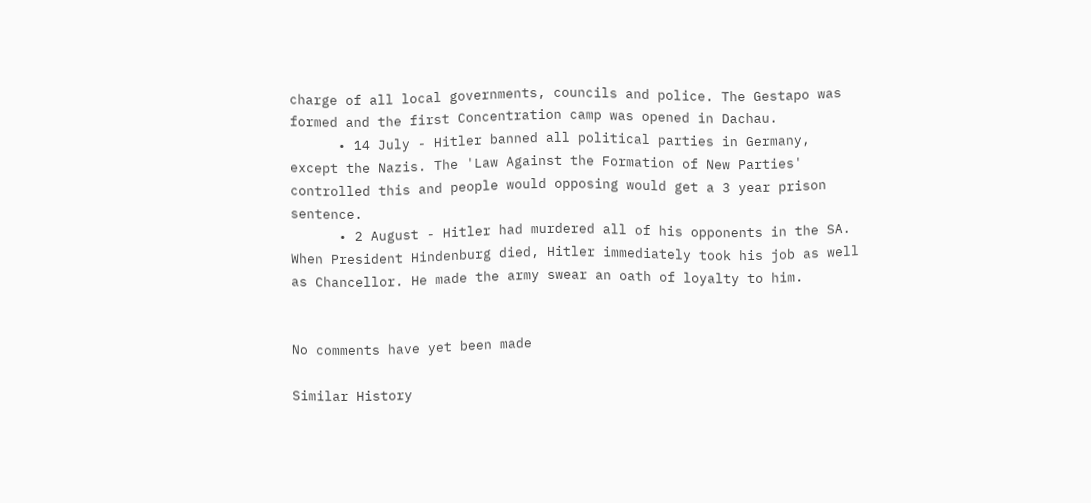charge of all local governments, councils and police. The Gestapo was formed and the first Concentration camp was opened in Dachau.
      • 14 July - Hitler banned all political parties in Germany, except the Nazis. The 'Law Against the Formation of New Parties' controlled this and people would opposing would get a 3 year prison sentence.
      • 2 August - Hitler had murdered all of his opponents in the SA. When President Hindenburg died, Hitler immediately took his job as well as Chancellor. He made the army swear an oath of loyalty to him.


No comments have yet been made

Similar History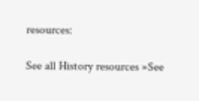resources:

See all History resources »See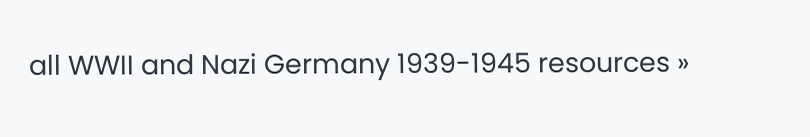all WWII and Nazi Germany 1939-1945 resources »